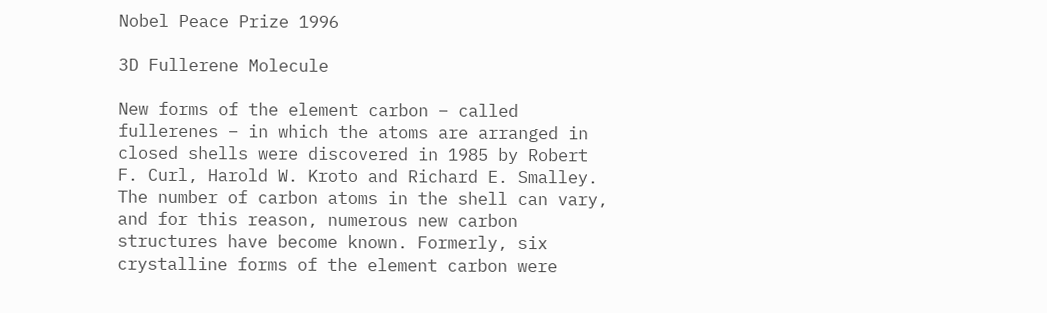Nobel Peace Prize 1996

3D Fullerene Molecule

New forms of the element carbon – called fullerenes – in which the atoms are arranged in closed shells were discovered in 1985 by Robert F. Curl, Harold W. Kroto and Richard E. Smalley. The number of carbon atoms in the shell can vary, and for this reason, numerous new carbon structures have become known. Formerly, six crystalline forms of the element carbon were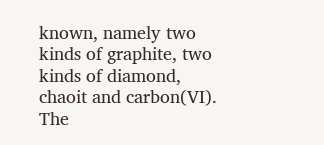known, namely two kinds of graphite, two kinds of diamond, chaoit and carbon(VI). The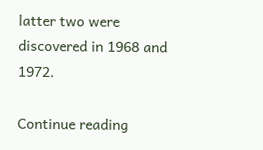latter two were discovered in 1968 and 1972.

Continue reading